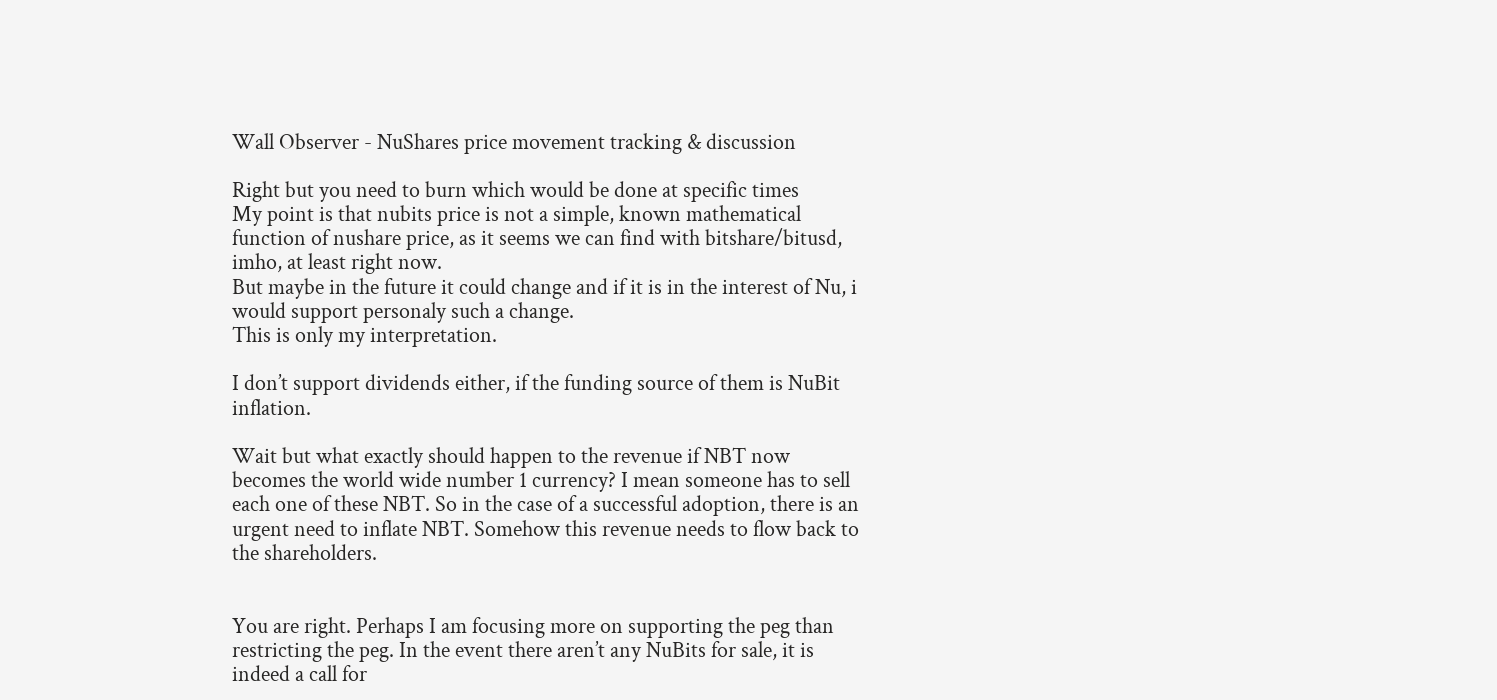Wall Observer - NuShares price movement tracking & discussion

Right but you need to burn which would be done at specific times
My point is that nubits price is not a simple, known mathematical function of nushare price, as it seems we can find with bitshare/bitusd, imho, at least right now.
But maybe in the future it could change and if it is in the interest of Nu, i would support personaly such a change.
This is only my interpretation.

I don’t support dividends either, if the funding source of them is NuBit inflation.

Wait but what exactly should happen to the revenue if NBT now becomes the world wide number 1 currency? I mean someone has to sell each one of these NBT. So in the case of a successful adoption, there is an urgent need to inflate NBT. Somehow this revenue needs to flow back to the shareholders.


You are right. Perhaps I am focusing more on supporting the peg than restricting the peg. In the event there aren’t any NuBits for sale, it is indeed a call for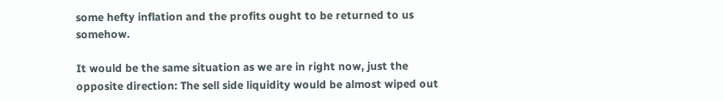some hefty inflation and the profits ought to be returned to us somehow.

It would be the same situation as we are in right now, just the opposite direction: The sell side liquidity would be almost wiped out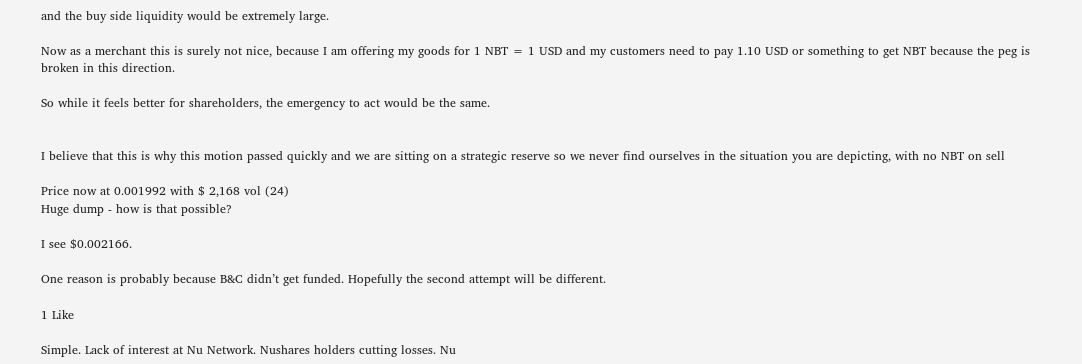and the buy side liquidity would be extremely large.

Now as a merchant this is surely not nice, because I am offering my goods for 1 NBT = 1 USD and my customers need to pay 1.10 USD or something to get NBT because the peg is broken in this direction.

So while it feels better for shareholders, the emergency to act would be the same.


I believe that this is why this motion passed quickly and we are sitting on a strategic reserve so we never find ourselves in the situation you are depicting, with no NBT on sell

Price now at 0.001992 with $ 2,168 vol (24)
Huge dump - how is that possible?

I see $0.002166.

One reason is probably because B&C didn’t get funded. Hopefully the second attempt will be different.

1 Like

Simple. Lack of interest at Nu Network. Nushares holders cutting losses. Nu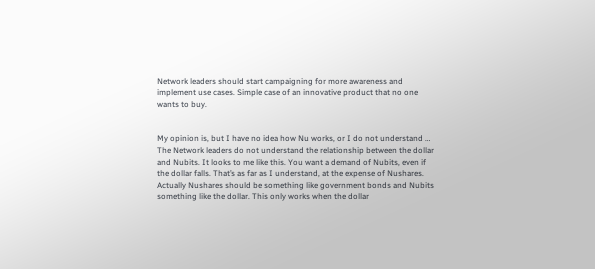Network leaders should start campaigning for more awareness and implement use cases. Simple case of an innovative product that no one wants to buy.


My opinion is, but I have no idea how Nu works, or I do not understand … The Network leaders do not understand the relationship between the dollar and Nubits. It looks to me like this. You want a demand of Nubits, even if the dollar falls. That’s as far as I understand, at the expense of Nushares.
Actually Nushares should be something like government bonds and Nubits something like the dollar. This only works when the dollar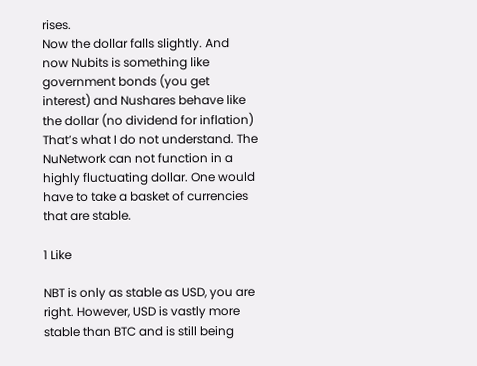rises.
Now the dollar falls slightly. And now Nubits is something like government bonds (you get interest) and Nushares behave like the dollar (no dividend for inflation)
That’s what I do not understand. The NuNetwork can not function in a highly fluctuating dollar. One would have to take a basket of currencies that are stable.

1 Like

NBT is only as stable as USD, you are right. However, USD is vastly more stable than BTC and is still being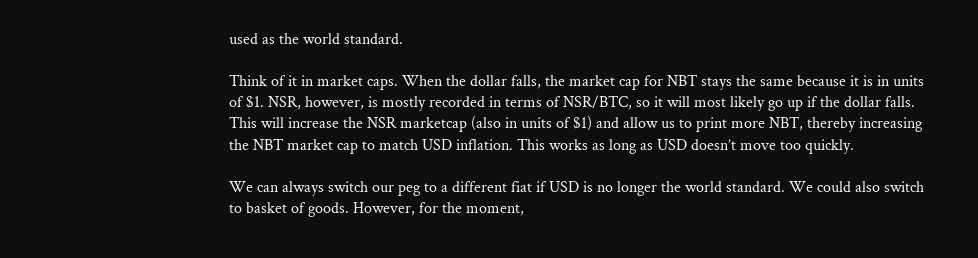used as the world standard.

Think of it in market caps. When the dollar falls, the market cap for NBT stays the same because it is in units of $1. NSR, however, is mostly recorded in terms of NSR/BTC, so it will most likely go up if the dollar falls. This will increase the NSR marketcap (also in units of $1) and allow us to print more NBT, thereby increasing the NBT market cap to match USD inflation. This works as long as USD doesn’t move too quickly.

We can always switch our peg to a different fiat if USD is no longer the world standard. We could also switch to basket of goods. However, for the moment,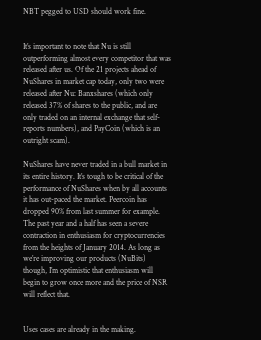NBT pegged to USD should work fine.


It’s important to note that Nu is still outperforming almost every competitor that was released after us. Of the 21 projects ahead of NuShares in market cap today, only two were released after Nu: Banxshares (which only released 37% of shares to the public, and are only traded on an internal exchange that self-reports numbers), and PayCoin (which is an outright scam).

NuShares have never traded in a bull market in its entire history. It’s tough to be critical of the performance of NuShares when by all accounts it has out-paced the market. Peercoin has dropped 90% from last summer for example. The past year and a half has seen a severe contraction in enthusiasm for cryptocurrencies from the heights of January 2014. As long as we’re improving our products (NuBits) though, I’m optimistic that enthusiasm will begin to grow once more and the price of NSR will reflect that.


Uses cases are already in the making.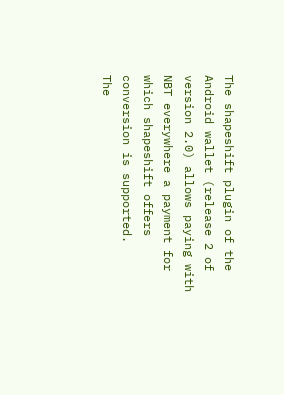The shapeshift plugin of the Android wallet (release 2 of version 2.0) allows paying with NBT everywhere a payment for which shapeshift offers conversion is supported.
The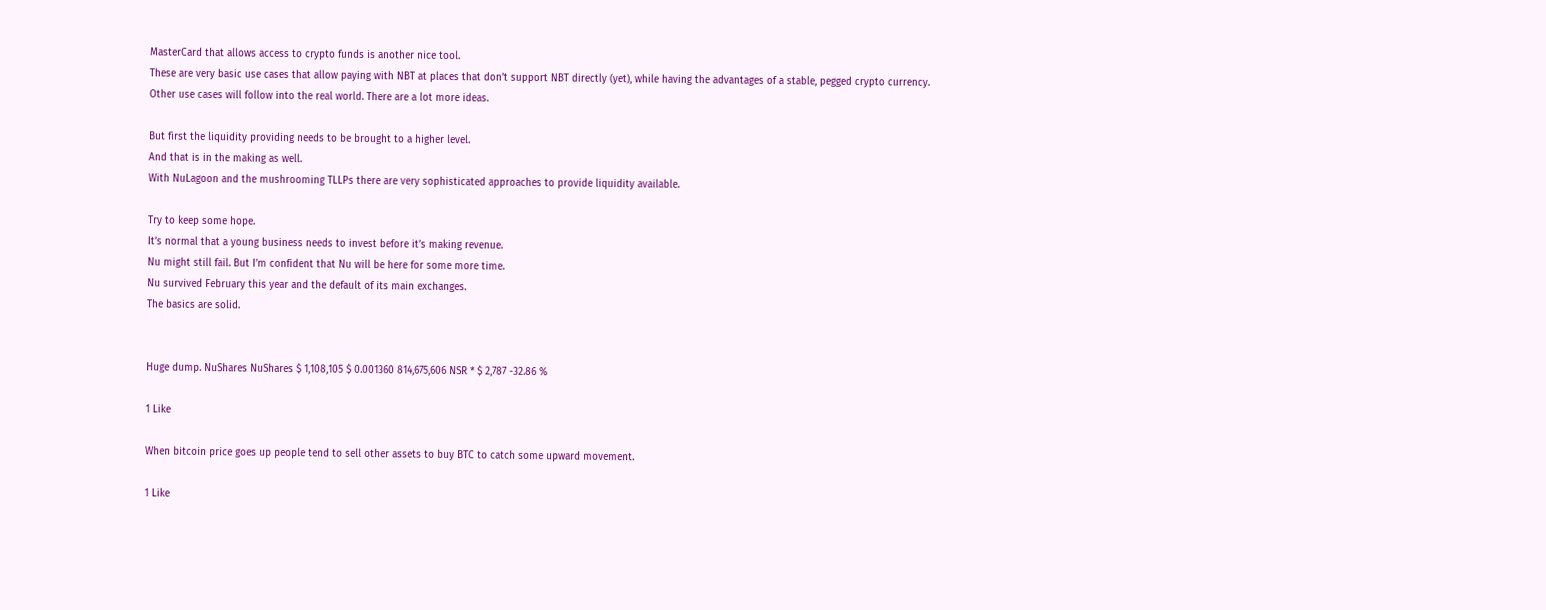MasterCard that allows access to crypto funds is another nice tool.
These are very basic use cases that allow paying with NBT at places that don’t support NBT directly (yet), while having the advantages of a stable, pegged crypto currency.
Other use cases will follow into the real world. There are a lot more ideas.

But first the liquidity providing needs to be brought to a higher level.
And that is in the making as well.
With NuLagoon and the mushrooming TLLPs there are very sophisticated approaches to provide liquidity available.

Try to keep some hope.
It’s normal that a young business needs to invest before it’s making revenue.
Nu might still fail. But I’m confident that Nu will be here for some more time.
Nu survived February this year and the default of its main exchanges.
The basics are solid.


Huge dump. NuShares NuShares $ 1,108,105 $ 0.001360 814,675,606 NSR * $ 2,787 -32.86 %

1 Like

When bitcoin price goes up people tend to sell other assets to buy BTC to catch some upward movement.

1 Like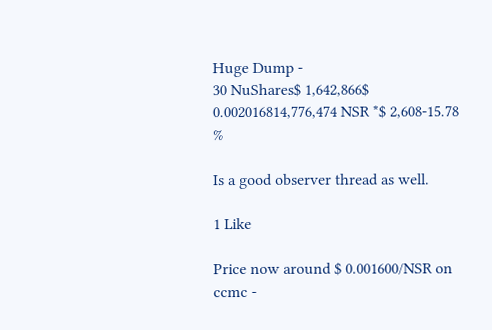Huge Dump -
30 NuShares$ 1,642,866$ 0.002016814,776,474 NSR *$ 2,608-15.78 %

Is a good observer thread as well.

1 Like

Price now around $ 0.001600/NSR on ccmc -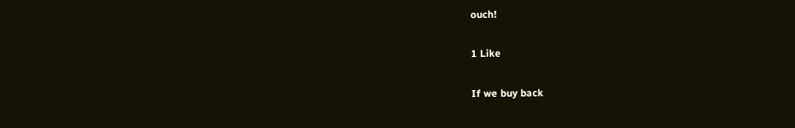ouch!

1 Like

If we buy back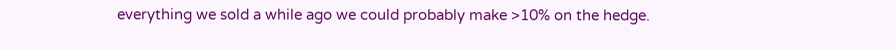everything we sold a while ago we could probably make >10% on the hedge.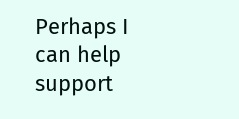Perhaps I can help support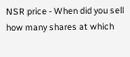NSR price - When did you sell how many shares at which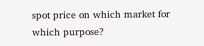spot price on which market for which purpose?